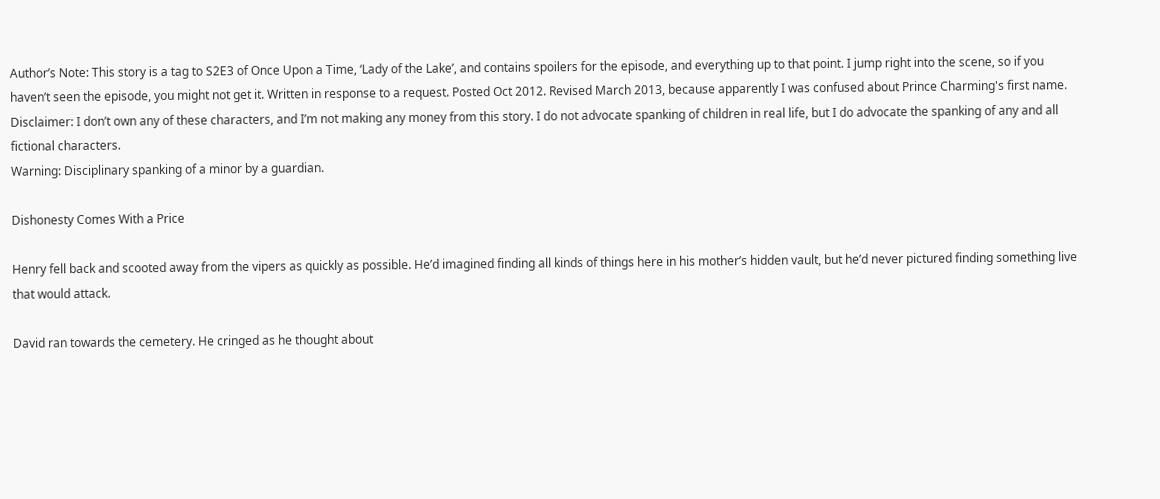Author’s Note: This story is a tag to S2E3 of Once Upon a Time, ‘Lady of the Lake’, and contains spoilers for the episode, and everything up to that point. I jump right into the scene, so if you haven’t seen the episode, you might not get it. Written in response to a request. Posted Oct 2012. Revised March 2013, because apparently I was confused about Prince Charming's first name.
Disclaimer: I don’t own any of these characters, and I’m not making any money from this story. I do not advocate spanking of children in real life, but I do advocate the spanking of any and all fictional characters.
Warning: Disciplinary spanking of a minor by a guardian.

Dishonesty Comes With a Price

Henry fell back and scooted away from the vipers as quickly as possible. He’d imagined finding all kinds of things here in his mother’s hidden vault, but he’d never pictured finding something live that would attack.

David ran towards the cemetery. He cringed as he thought about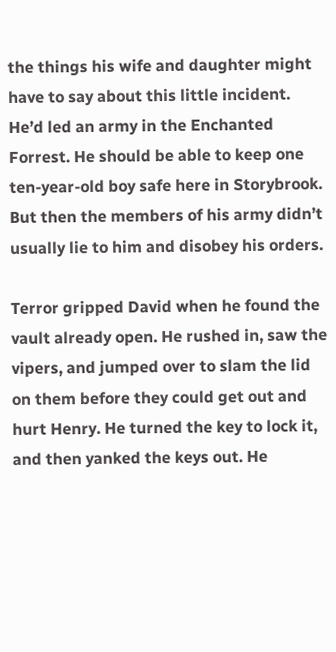the things his wife and daughter might have to say about this little incident. He’d led an army in the Enchanted Forrest. He should be able to keep one ten-year-old boy safe here in Storybrook. But then the members of his army didn’t usually lie to him and disobey his orders.

Terror gripped David when he found the vault already open. He rushed in, saw the vipers, and jumped over to slam the lid on them before they could get out and hurt Henry. He turned the key to lock it, and then yanked the keys out. He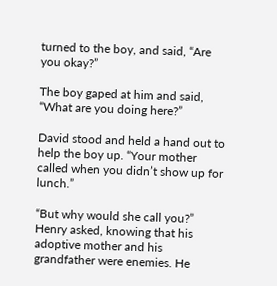turned to the boy, and said, “Are you okay?”

The boy gaped at him and said, “What are you doing here?”

David stood and held a hand out to help the boy up. “Your mother called when you didn’t show up for lunch.”

“But why would she call you?” Henry asked, knowing that his adoptive mother and his grandfather were enemies. He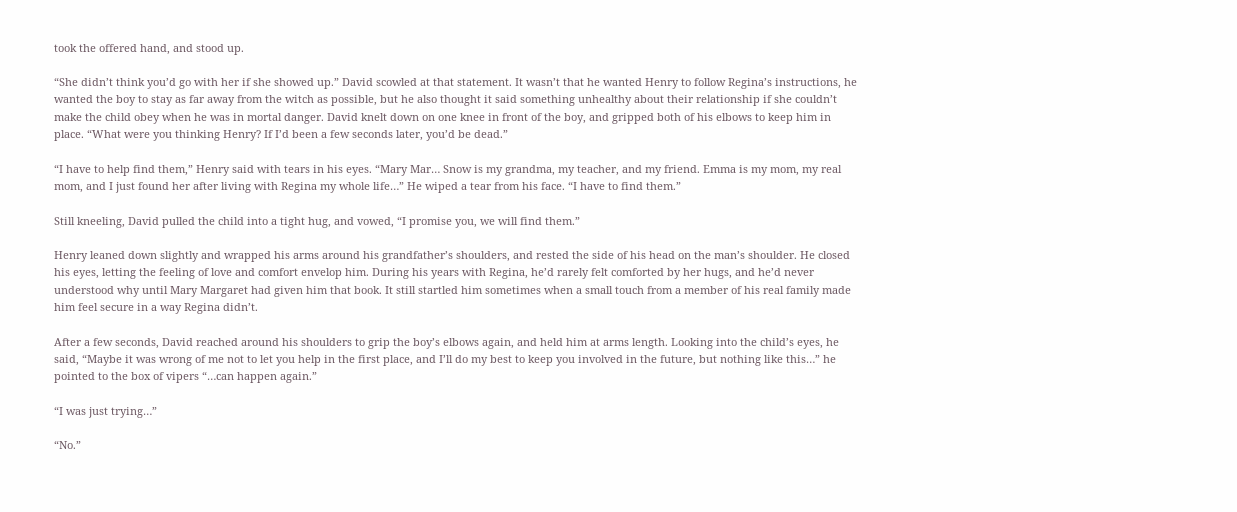took the offered hand, and stood up.

“She didn’t think you’d go with her if she showed up.” David scowled at that statement. It wasn’t that he wanted Henry to follow Regina’s instructions, he wanted the boy to stay as far away from the witch as possible, but he also thought it said something unhealthy about their relationship if she couldn’t make the child obey when he was in mortal danger. David knelt down on one knee in front of the boy, and gripped both of his elbows to keep him in place. “What were you thinking Henry? If I’d been a few seconds later, you’d be dead.”

“I have to help find them,” Henry said with tears in his eyes. “Mary Mar… Snow is my grandma, my teacher, and my friend. Emma is my mom, my real mom, and I just found her after living with Regina my whole life…” He wiped a tear from his face. “I have to find them.”

Still kneeling, David pulled the child into a tight hug, and vowed, “I promise you, we will find them.”

Henry leaned down slightly and wrapped his arms around his grandfather’s shoulders, and rested the side of his head on the man’s shoulder. He closed his eyes, letting the feeling of love and comfort envelop him. During his years with Regina, he’d rarely felt comforted by her hugs, and he’d never understood why until Mary Margaret had given him that book. It still startled him sometimes when a small touch from a member of his real family made him feel secure in a way Regina didn’t.

After a few seconds, David reached around his shoulders to grip the boy’s elbows again, and held him at arms length. Looking into the child’s eyes, he said, “Maybe it was wrong of me not to let you help in the first place, and I’ll do my best to keep you involved in the future, but nothing like this…” he pointed to the box of vipers “…can happen again.”

“I was just trying…”

“No.”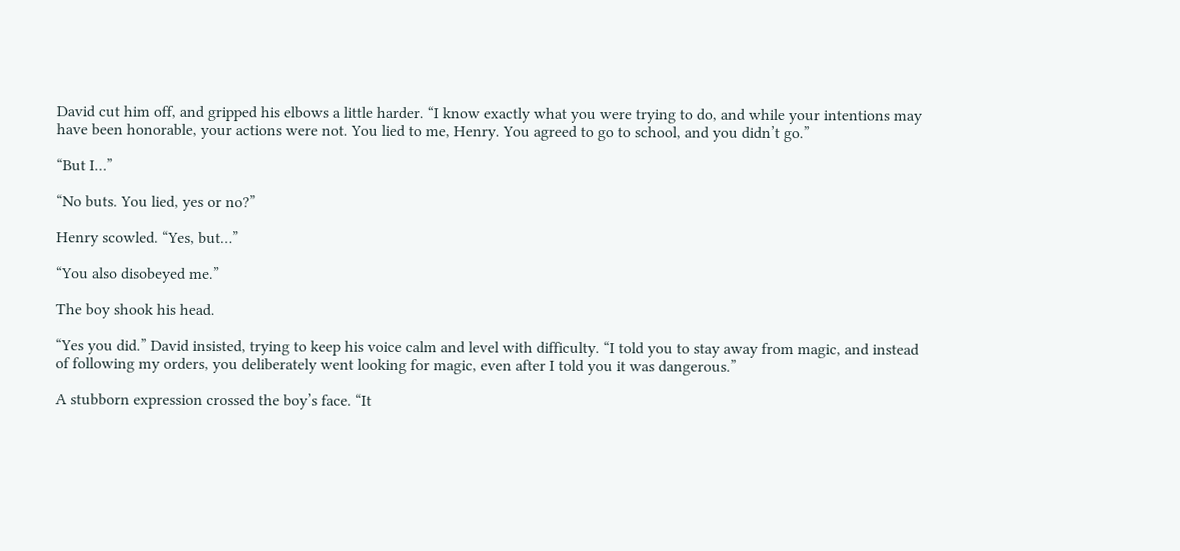David cut him off, and gripped his elbows a little harder. “I know exactly what you were trying to do, and while your intentions may have been honorable, your actions were not. You lied to me, Henry. You agreed to go to school, and you didn’t go.”

“But I…”

“No buts. You lied, yes or no?”

Henry scowled. “Yes, but…”

“You also disobeyed me.”

The boy shook his head.

“Yes you did.” David insisted, trying to keep his voice calm and level with difficulty. “I told you to stay away from magic, and instead of following my orders, you deliberately went looking for magic, even after I told you it was dangerous.”

A stubborn expression crossed the boy’s face. “It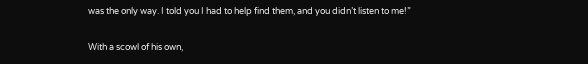was the only way. I told you I had to help find them, and you didn’t listen to me!”

With a scowl of his own,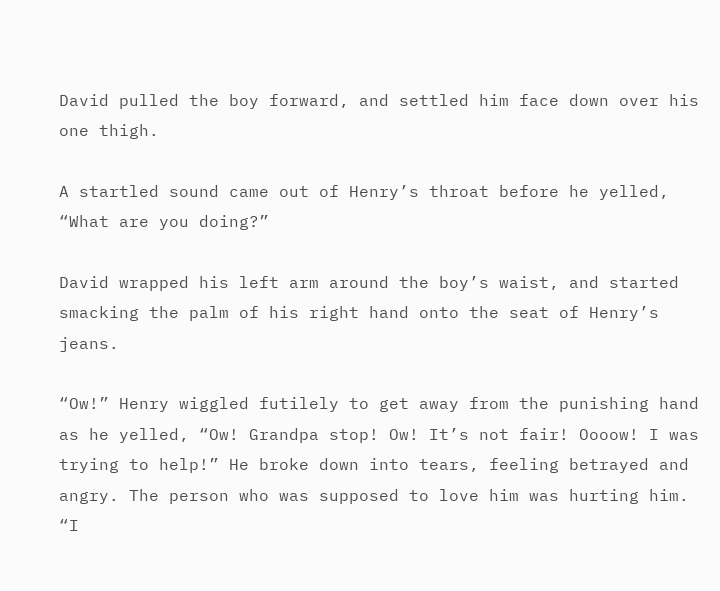David pulled the boy forward, and settled him face down over his one thigh.

A startled sound came out of Henry’s throat before he yelled, “What are you doing?”

David wrapped his left arm around the boy’s waist, and started smacking the palm of his right hand onto the seat of Henry’s jeans.

“Ow!” Henry wiggled futilely to get away from the punishing hand as he yelled, “Ow! Grandpa stop! Ow! It’s not fair! Oooow! I was trying to help!” He broke down into tears, feeling betrayed and angry. The person who was supposed to love him was hurting him. “I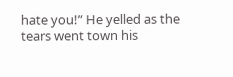hate you!” He yelled as the tears went town his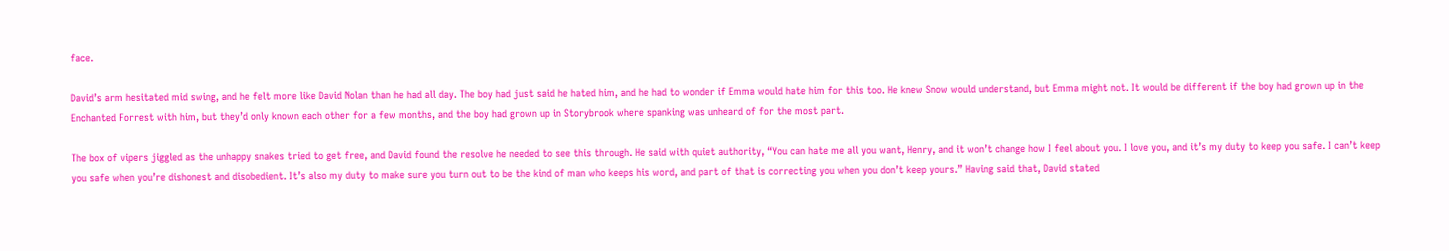face.

David’s arm hesitated mid swing, and he felt more like David Nolan than he had all day. The boy had just said he hated him, and he had to wonder if Emma would hate him for this too. He knew Snow would understand, but Emma might not. It would be different if the boy had grown up in the Enchanted Forrest with him, but they’d only known each other for a few months, and the boy had grown up in Storybrook where spanking was unheard of for the most part.

The box of vipers jiggled as the unhappy snakes tried to get free, and David found the resolve he needed to see this through. He said with quiet authority, “You can hate me all you want, Henry, and it won’t change how I feel about you. I love you, and it’s my duty to keep you safe. I can’t keep you safe when you’re dishonest and disobedient. It’s also my duty to make sure you turn out to be the kind of man who keeps his word, and part of that is correcting you when you don’t keep yours.” Having said that, David stated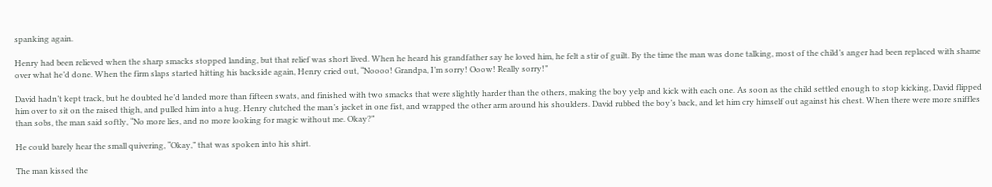spanking again.

Henry had been relieved when the sharp smacks stopped landing, but that relief was short lived. When he heard his grandfather say he loved him, he felt a stir of guilt. By the time the man was done talking, most of the child’s anger had been replaced with shame over what he’d done. When the firm slaps started hitting his backside again, Henry cried out, “Noooo! Grandpa, I’m sorry! Ooow! Really sorry!”

David hadn’t kept track, but he doubted he’d landed more than fifteen swats, and finished with two smacks that were slightly harder than the others, making the boy yelp and kick with each one. As soon as the child settled enough to stop kicking, David flipped him over to sit on the raised thigh, and pulled him into a hug. Henry clutched the man’s jacket in one fist, and wrapped the other arm around his shoulders. David rubbed the boy’s back, and let him cry himself out against his chest. When there were more sniffles than sobs, the man said softly, “No more lies, and no more looking for magic without me. Okay?”

He could barely hear the small quivering, “Okay,” that was spoken into his shirt.

The man kissed the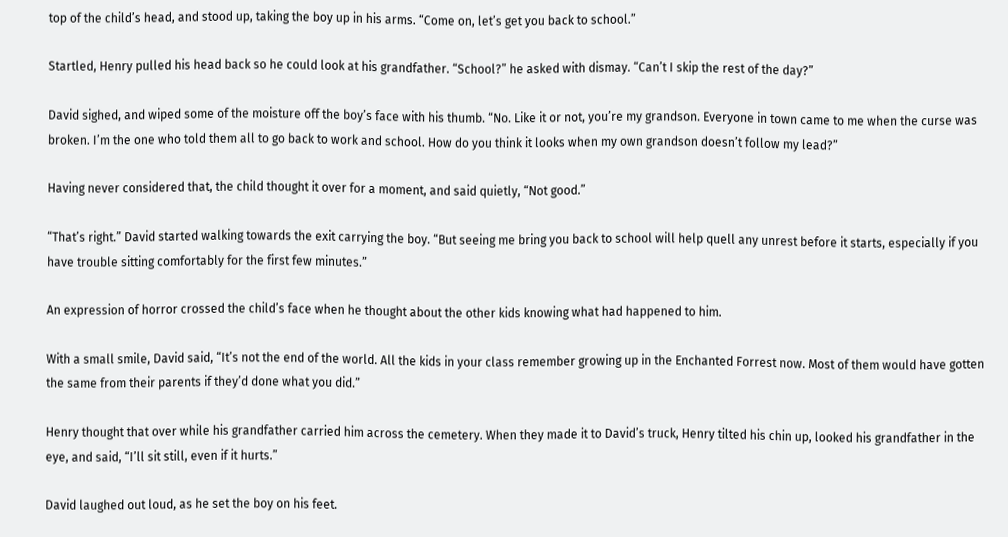top of the child’s head, and stood up, taking the boy up in his arms. “Come on, let’s get you back to school.”

Startled, Henry pulled his head back so he could look at his grandfather. “School?” he asked with dismay. “Can’t I skip the rest of the day?”

David sighed, and wiped some of the moisture off the boy’s face with his thumb. “No. Like it or not, you’re my grandson. Everyone in town came to me when the curse was broken. I’m the one who told them all to go back to work and school. How do you think it looks when my own grandson doesn’t follow my lead?”

Having never considered that, the child thought it over for a moment, and said quietly, “Not good.”

“That’s right.” David started walking towards the exit carrying the boy. “But seeing me bring you back to school will help quell any unrest before it starts, especially if you have trouble sitting comfortably for the first few minutes.”

An expression of horror crossed the child’s face when he thought about the other kids knowing what had happened to him.

With a small smile, David said, “It’s not the end of the world. All the kids in your class remember growing up in the Enchanted Forrest now. Most of them would have gotten the same from their parents if they’d done what you did.”

Henry thought that over while his grandfather carried him across the cemetery. When they made it to David’s truck, Henry tilted his chin up, looked his grandfather in the eye, and said, “I’ll sit still, even if it hurts.”

David laughed out loud, as he set the boy on his feet.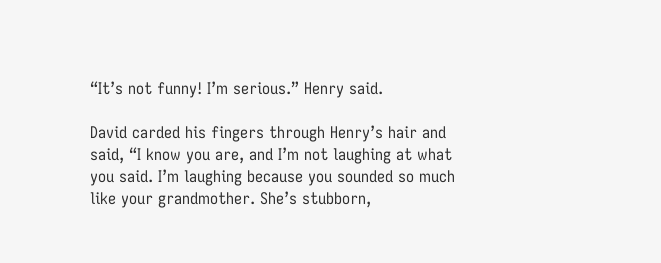“It’s not funny! I’m serious.” Henry said.

David carded his fingers through Henry’s hair and said, “I know you are, and I’m not laughing at what you said. I’m laughing because you sounded so much like your grandmother. She’s stubborn,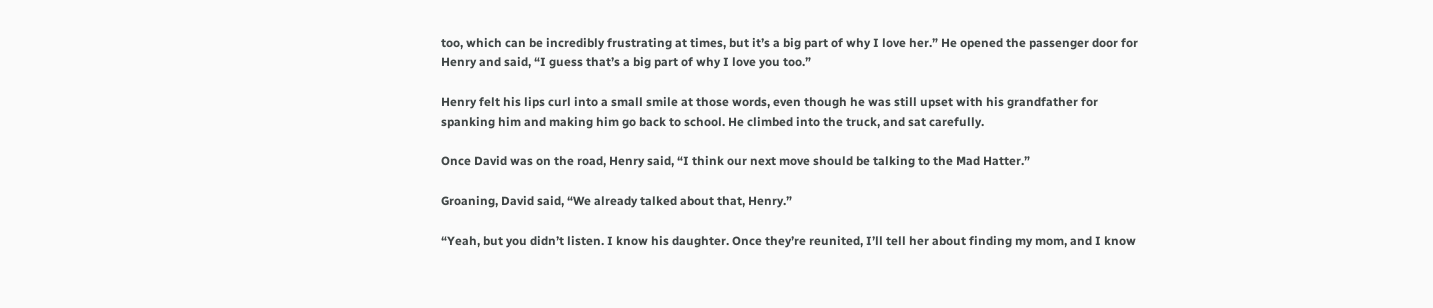too, which can be incredibly frustrating at times, but it’s a big part of why I love her.” He opened the passenger door for Henry and said, “I guess that’s a big part of why I love you too.”

Henry felt his lips curl into a small smile at those words, even though he was still upset with his grandfather for spanking him and making him go back to school. He climbed into the truck, and sat carefully.

Once David was on the road, Henry said, “I think our next move should be talking to the Mad Hatter.”

Groaning, David said, “We already talked about that, Henry.”

“Yeah, but you didn’t listen. I know his daughter. Once they’re reunited, I’ll tell her about finding my mom, and I know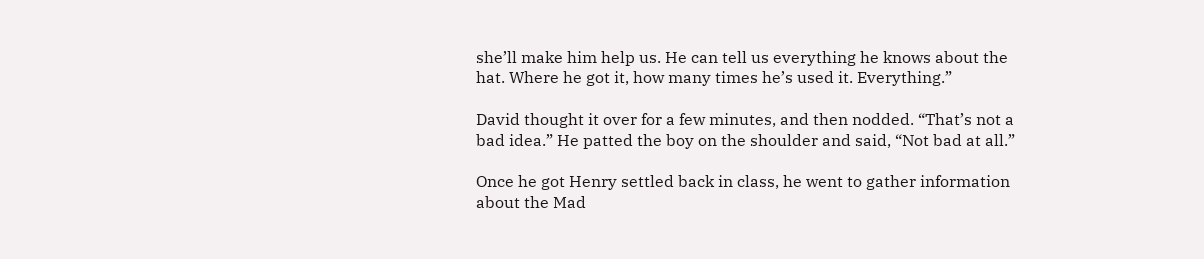she’ll make him help us. He can tell us everything he knows about the hat. Where he got it, how many times he’s used it. Everything.”

David thought it over for a few minutes, and then nodded. “That’s not a bad idea.” He patted the boy on the shoulder and said, “Not bad at all.”

Once he got Henry settled back in class, he went to gather information about the Mad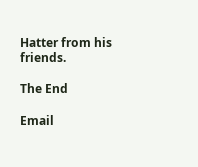Hatter from his friends.

The End

Email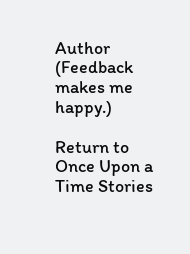Author
(Feedback makes me happy.)

Return to Once Upon a Time Stories